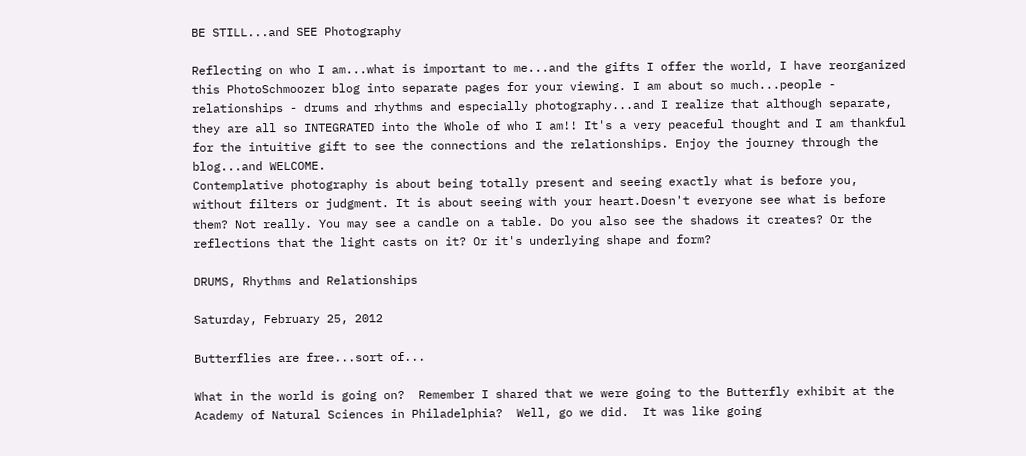BE STILL...and SEE Photography

Reflecting on who I am...what is important to me...and the gifts I offer the world, I have reorganized this PhotoSchmoozer blog into separate pages for your viewing. I am about so much...people - relationships - drums and rhythms and especially photography...and I realize that although separate, they are all so INTEGRATED into the Whole of who I am!! It's a very peaceful thought and I am thankful for the intuitive gift to see the connections and the relationships. Enjoy the journey through the blog...and WELCOME.
Contemplative photography is about being totally present and seeing exactly what is before you, without filters or judgment. It is about seeing with your heart.Doesn't everyone see what is before them? Not really. You may see a candle on a table. Do you also see the shadows it creates? Or the reflections that the light casts on it? Or it's underlying shape and form?

DRUMS, Rhythms and Relationships

Saturday, February 25, 2012

Butterflies are free...sort of...

What in the world is going on?  Remember I shared that we were going to the Butterfly exhibit at the Academy of Natural Sciences in Philadelphia?  Well, go we did.  It was like going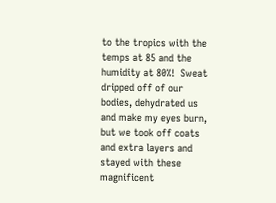to the tropics with the temps at 85 and the humidity at 80%!  Sweat dripped off of our bodies, dehydrated us and make my eyes burn, but we took off coats and extra layers and stayed with these magnificent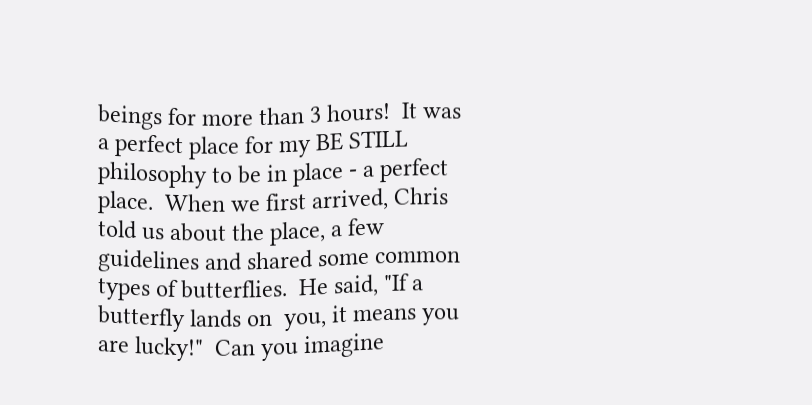beings for more than 3 hours!  It was a perfect place for my BE STILL philosophy to be in place - a perfect place.  When we first arrived, Chris told us about the place, a few guidelines and shared some common types of butterflies.  He said, "If a butterfly lands on  you, it means you are lucky!"  Can you imagine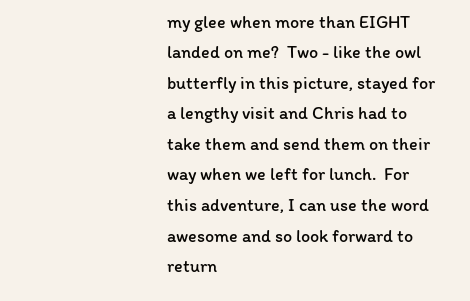my glee when more than EIGHT landed on me?  Two - like the owl butterfly in this picture, stayed for a lengthy visit and Chris had to take them and send them on their way when we left for lunch.  For this adventure, I can use the word awesome and so look forward to return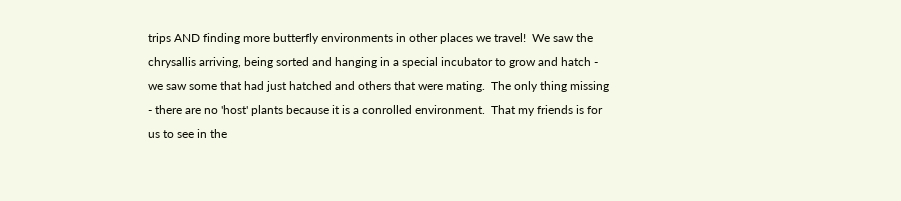trips AND finding more butterfly environments in other places we travel!  We saw the chrysallis arriving, being sorted and hanging in a special incubator to grow and hatch - we saw some that had just hatched and others that were mating.  The only thing missing - there are no 'host' plants because it is a conrolled environment.  That my friends is for us to see in the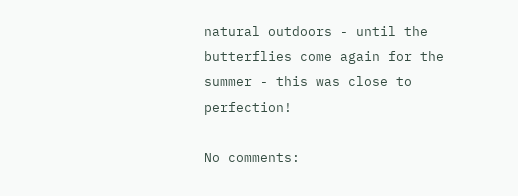natural outdoors - until the butterflies come again for the summer - this was close to perfection!

No comments: